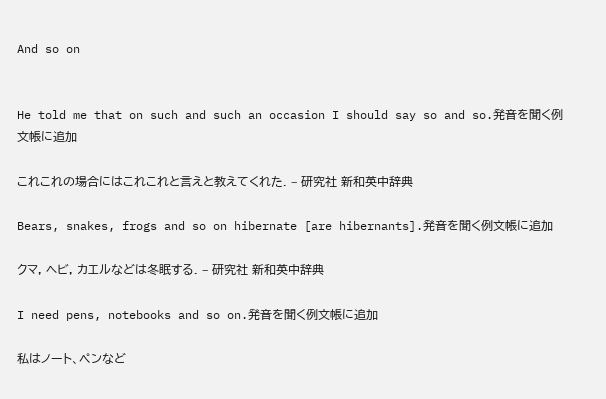And so on


He told me that on such and such an occasion I should say so and so.発音を聞く例文帳に追加

これこれの場合にはこれこれと言えと教えてくれた. – 研究社 新和英中辞典

Bears, snakes, frogs and so on hibernate [are hibernants].発音を聞く例文帳に追加

クマ, ヘビ, カエルなどは冬眠する. – 研究社 新和英中辞典

I need pens, notebooks and so on.発音を聞く例文帳に追加

私はノート、ペンなど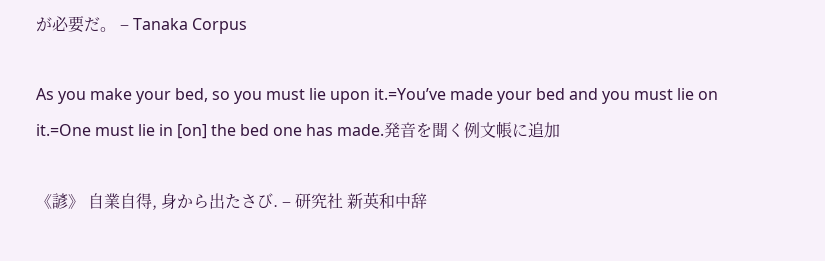が必要だ。 – Tanaka Corpus

As you make your bed, so you must lie upon it.=You’ve made your bed and you must lie on it.=One must lie in [on] the bed one has made.発音を聞く例文帳に追加

《諺》 自業自得, 身から出たさび. – 研究社 新英和中辞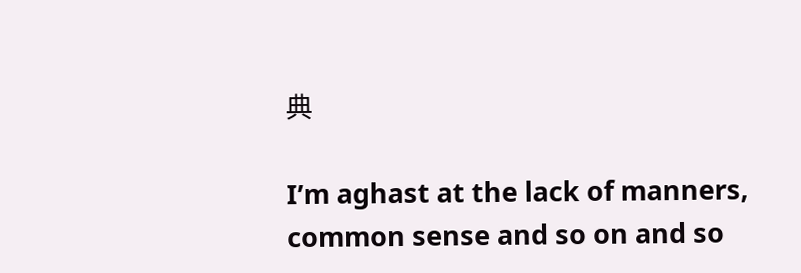典

I’m aghast at the lack of manners, common sense and so on and so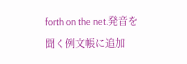forth on the net.発音を聞く例文帳に追加